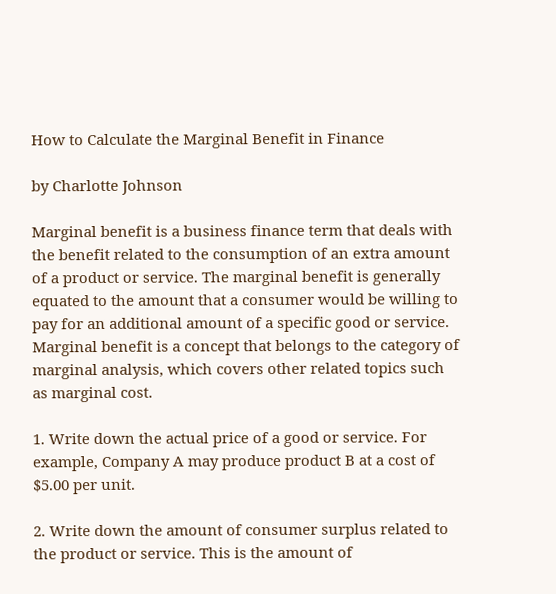How to Calculate the Marginal Benefit in Finance

by Charlotte Johnson

Marginal benefit is a business finance term that deals with the benefit related to the consumption of an extra amount of a product or service. The marginal benefit is generally equated to the amount that a consumer would be willing to pay for an additional amount of a specific good or service. Marginal benefit is a concept that belongs to the category of marginal analysis, which covers other related topics such as marginal cost.

1. Write down the actual price of a good or service. For example, Company A may produce product B at a cost of $5.00 per unit.

2. Write down the amount of consumer surplus related to the product or service. This is the amount of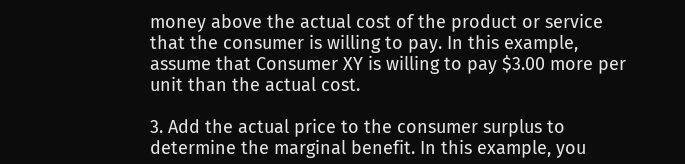money above the actual cost of the product or service that the consumer is willing to pay. In this example, assume that Consumer XY is willing to pay $3.00 more per unit than the actual cost.

3. Add the actual price to the consumer surplus to determine the marginal benefit. In this example, you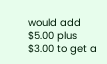would add $5.00 plus $3.00 to get a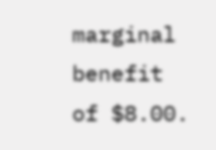marginal benefit of $8.00.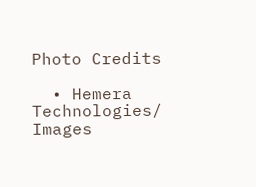Photo Credits

  • Hemera Technologies/ Images